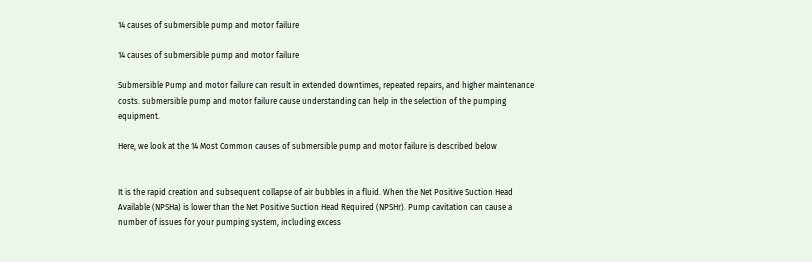14 causes of submersible pump and motor failure

14 causes of submersible pump and motor failure

Submersible Pump and motor failure can result in extended downtimes, repeated repairs, and higher maintenance costs. submersible pump and motor failure cause understanding can help in the selection of the pumping equipment.

Here, we look at the 14 Most Common causes of submersible pump and motor failure is described below


It is the rapid creation and subsequent collapse of air bubbles in a fluid. When the Net Positive Suction Head Available (NPSHa) is lower than the Net Positive Suction Head Required (NPSHr). Pump cavitation can cause a number of issues for your pumping system, including excess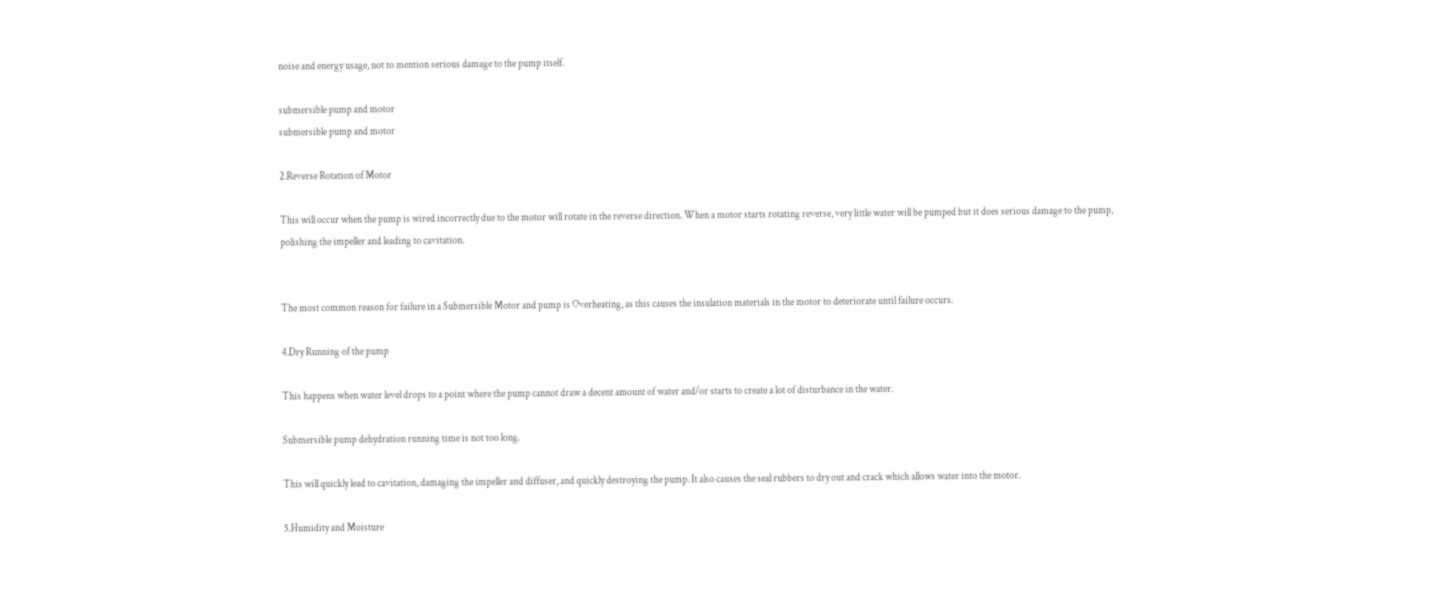noise and energy usage, not to mention serious damage to the pump itself.

submersible pump and motor
submersible pump and motor

2.Reverse Rotation of Motor

This will occur when the pump is wired incorrectly due to the motor will rotate in the reverse direction. When a motor starts rotating reverse, very little water will be pumped but it does serious damage to the pump, polishing the impeller and leading to cavitation.


The most common reason for failure in a Submersible Motor and pump is Overheating, as this causes the insulation materials in the motor to deteriorate until failure occurs.

4.Dry Running of the pump

This happens when water level drops to a point where the pump cannot draw a decent amount of water and/or starts to create a lot of disturbance in the water.

Submersible pump dehydration running time is not too long.

This will quickly lead to cavitation, damaging the impeller and diffuser, and quickly destroying the pump. It also causes the seal rubbers to dry out and crack which allows water into the motor.

5.Humidity and Moisture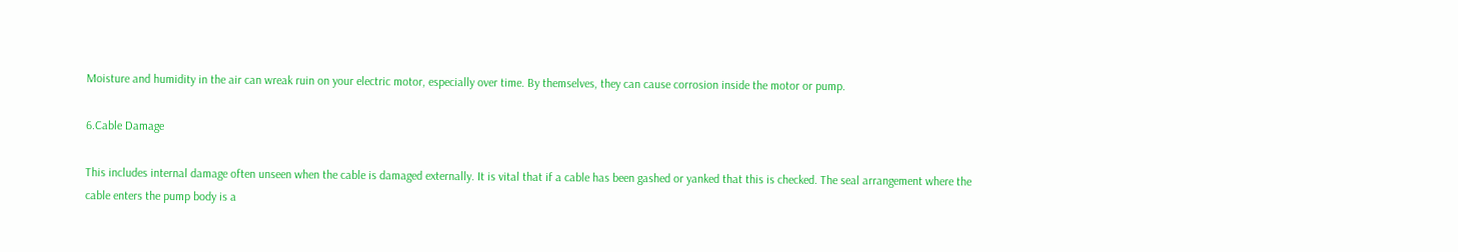Moisture and humidity in the air can wreak ruin on your electric motor, especially over time. By themselves, they can cause corrosion inside the motor or pump.

6.Cable Damage

This includes internal damage often unseen when the cable is damaged externally. It is vital that if a cable has been gashed or yanked that this is checked. The seal arrangement where the cable enters the pump body is a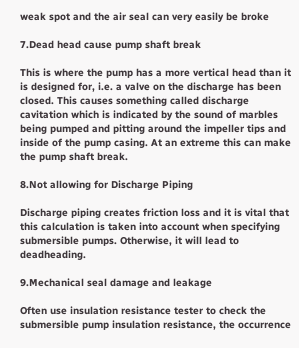weak spot and the air seal can very easily be broke

7.Dead head cause pump shaft break

This is where the pump has a more vertical head than it is designed for, i.e. a valve on the discharge has been closed. This causes something called discharge cavitation which is indicated by the sound of marbles being pumped and pitting around the impeller tips and inside of the pump casing. At an extreme this can make the pump shaft break.

8.Not allowing for Discharge Piping

Discharge piping creates friction loss and it is vital that this calculation is taken into account when specifying submersible pumps. Otherwise, it will lead to deadheading.

9.Mechanical seal damage and leakage

Often use insulation resistance tester to check the submersible pump insulation resistance, the occurrence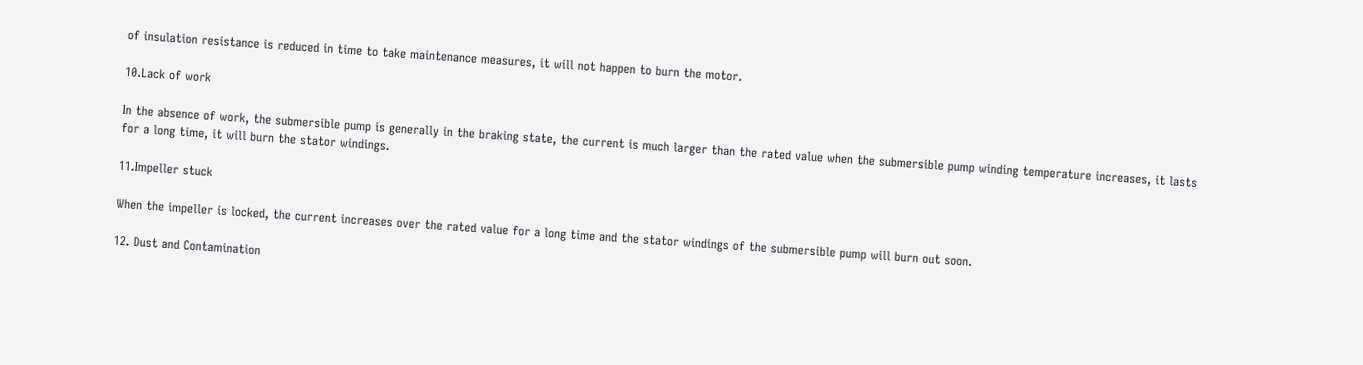of insulation resistance is reduced in time to take maintenance measures, it will not happen to burn the motor.

10.Lack of work

In the absence of work, the submersible pump is generally in the braking state, the current is much larger than the rated value when the submersible pump winding temperature increases, it lasts for a long time, it will burn the stator windings.

11.Impeller stuck

When the impeller is locked, the current increases over the rated value for a long time and the stator windings of the submersible pump will burn out soon.

12. Dust and Contamination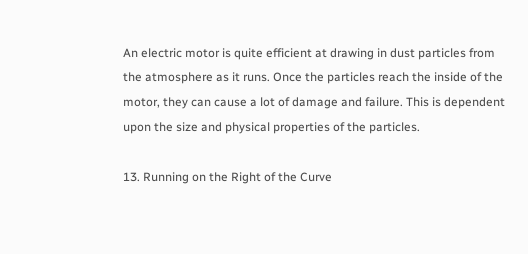An electric motor is quite efficient at drawing in dust particles from the atmosphere as it runs. Once the particles reach the inside of the motor, they can cause a lot of damage and failure. This is dependent upon the size and physical properties of the particles.

13. Running on the Right of the Curve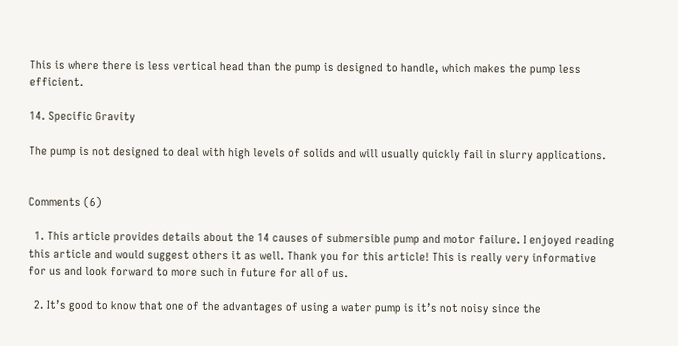This is where there is less vertical head than the pump is designed to handle, which makes the pump less efficient.

14. Specific Gravity

The pump is not designed to deal with high levels of solids and will usually quickly fail in slurry applications.


Comments (6)

  1. This article provides details about the 14 causes of submersible pump and motor failure. I enjoyed reading this article and would suggest others it as well. Thank you for this article! This is really very informative for us and look forward to more such in future for all of us.

  2. It’s good to know that one of the advantages of using a water pump is it’s not noisy since the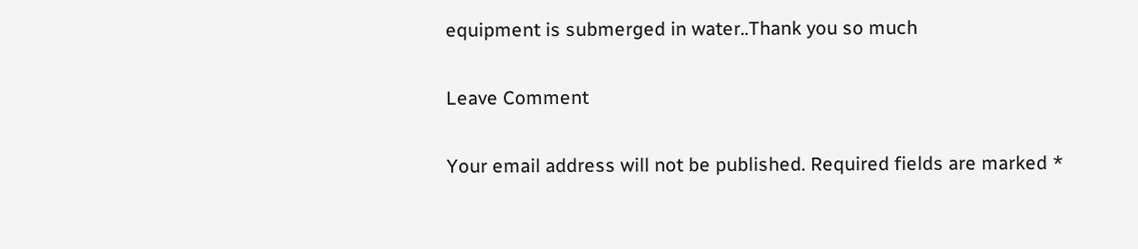equipment is submerged in water..Thank you so much

Leave Comment

Your email address will not be published. Required fields are marked *